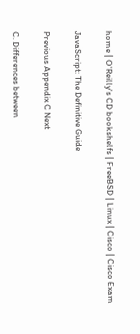home | O'Reilly's CD bookshelfs | FreeBSD | Linux | Cisco | Cisco Exam

JavaScript: The Definitive Guide

Previous Appendix C Next

C. Differences between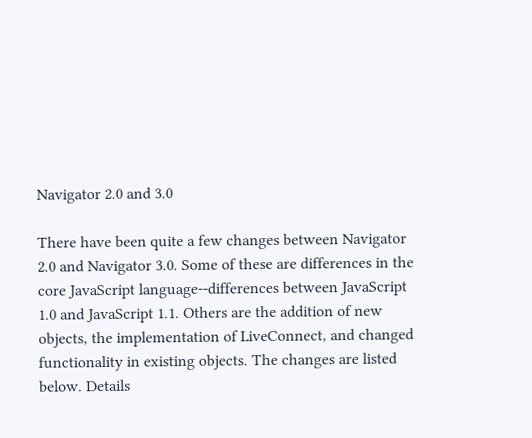Navigator 2.0 and 3.0

There have been quite a few changes between Navigator 2.0 and Navigator 3.0. Some of these are differences in the core JavaScript language--differences between JavaScript 1.0 and JavaScript 1.1. Others are the addition of new objects, the implementation of LiveConnect, and changed functionality in existing objects. The changes are listed below. Details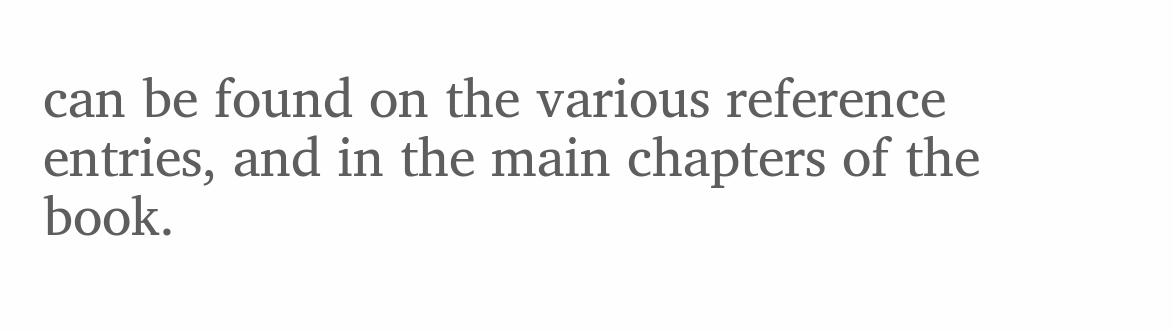can be found on the various reference entries, and in the main chapters of the book.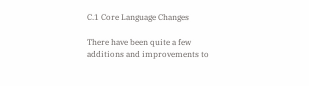C.1 Core Language Changes

There have been quite a few additions and improvements to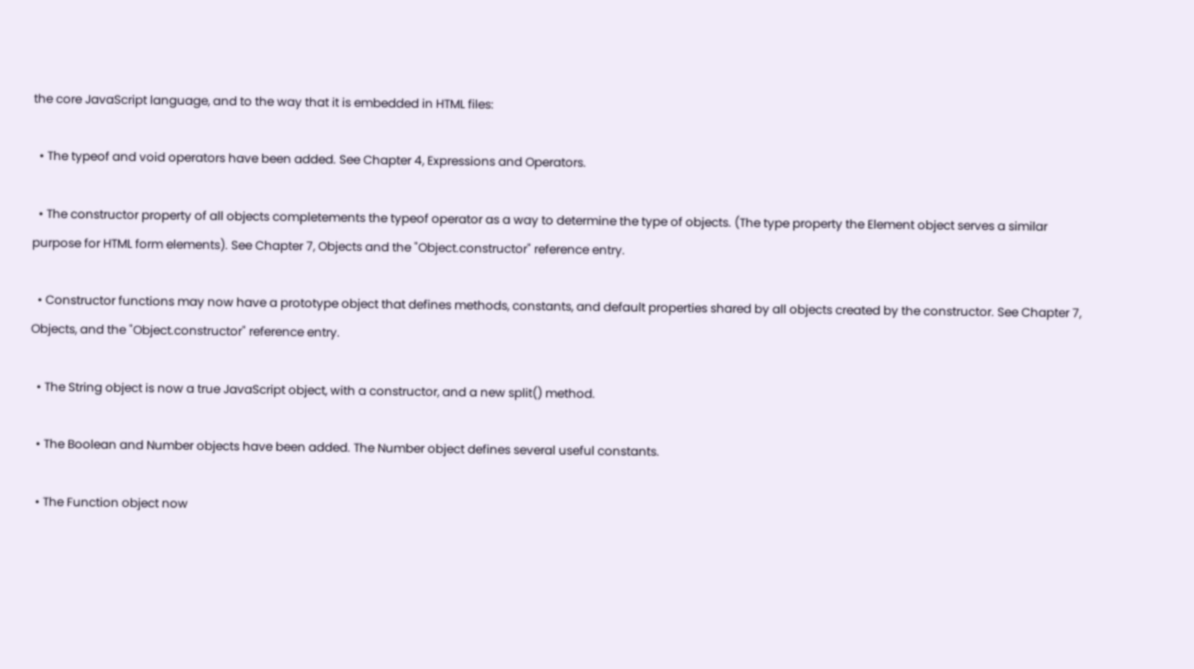the core JavaScript language, and to the way that it is embedded in HTML files:

  • The typeof and void operators have been added. See Chapter 4, Expressions and Operators.

  • The constructor property of all objects completements the typeof operator as a way to determine the type of objects. (The type property the Element object serves a similar purpose for HTML form elements). See Chapter 7, Objects and the "Object.constructor" reference entry.

  • Constructor functions may now have a prototype object that defines methods, constants, and default properties shared by all objects created by the constructor. See Chapter 7, Objects, and the "Object.constructor" reference entry.

  • The String object is now a true JavaScript object, with a constructor, and a new split() method.

  • The Boolean and Number objects have been added. The Number object defines several useful constants.

  • The Function object now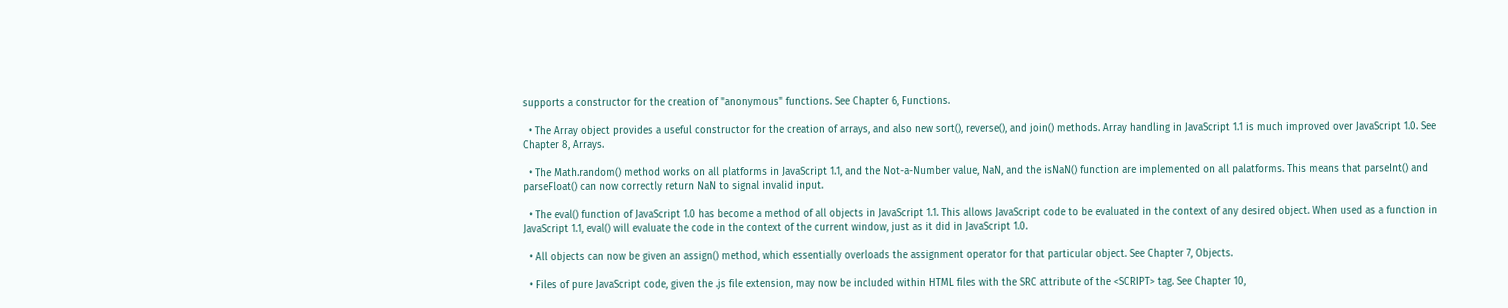supports a constructor for the creation of "anonymous" functions. See Chapter 6, Functions.

  • The Array object provides a useful constructor for the creation of arrays, and also new sort(), reverse(), and join() methods. Array handling in JavaScript 1.1 is much improved over JavaScript 1.0. See Chapter 8, Arrays.

  • The Math.random() method works on all platforms in JavaScript 1.1, and the Not-a-Number value, NaN, and the isNaN() function are implemented on all palatforms. This means that parseInt() and parseFloat() can now correctly return NaN to signal invalid input.

  • The eval() function of JavaScript 1.0 has become a method of all objects in JavaScript 1.1. This allows JavaScript code to be evaluated in the context of any desired object. When used as a function in JavaScript 1.1, eval() will evaluate the code in the context of the current window, just as it did in JavaScript 1.0.

  • All objects can now be given an assign() method, which essentially overloads the assignment operator for that particular object. See Chapter 7, Objects.

  • Files of pure JavaScript code, given the .js file extension, may now be included within HTML files with the SRC attribute of the <SCRIPT> tag. See Chapter 10,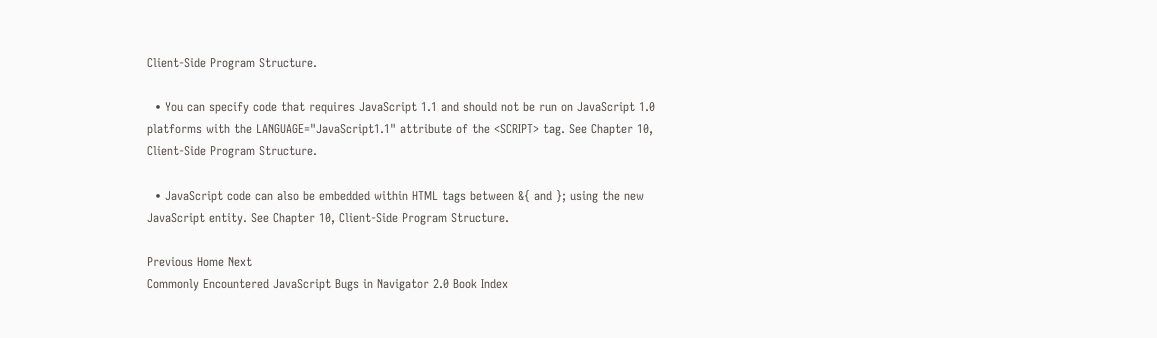Client-Side Program Structure.

  • You can specify code that requires JavaScript 1.1 and should not be run on JavaScript 1.0 platforms with the LANGUAGE="JavaScript1.1" attribute of the <SCRIPT> tag. See Chapter 10, Client-Side Program Structure.

  • JavaScript code can also be embedded within HTML tags between &{ and }; using the new JavaScript entity. See Chapter 10, Client-Side Program Structure.

Previous Home Next
Commonly Encountered JavaScript Bugs in Navigator 2.0 Book Index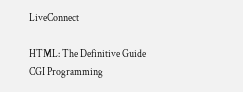LiveConnect

HTML: The Definitive Guide CGI Programming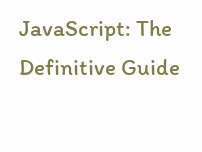JavaScript: The Definitive Guide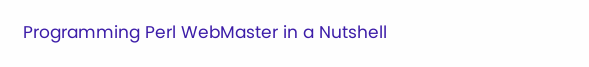Programming Perl WebMaster in a Nutshell